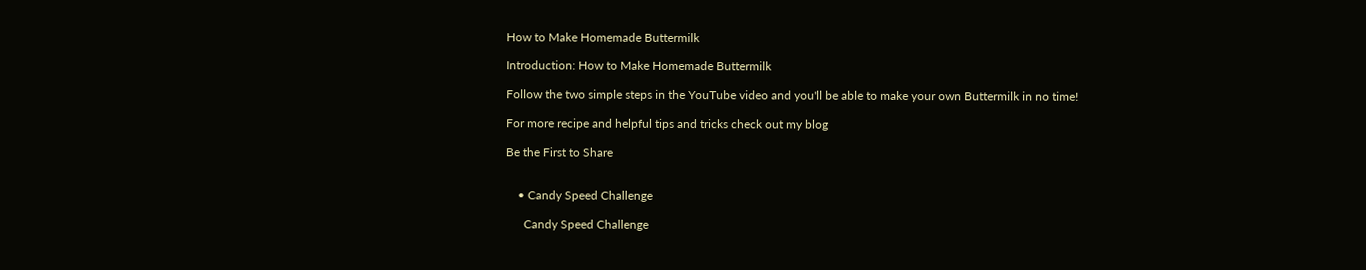How to Make Homemade Buttermilk

Introduction: How to Make Homemade Buttermilk

Follow the two simple steps in the YouTube video and you'll be able to make your own Buttermilk in no time!

For more recipe and helpful tips and tricks check out my blog

Be the First to Share


    • Candy Speed Challenge

      Candy Speed Challenge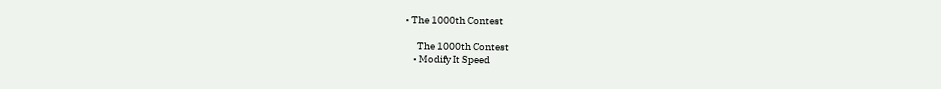• The 1000th Contest

      The 1000th Contest
    • Modify It Speed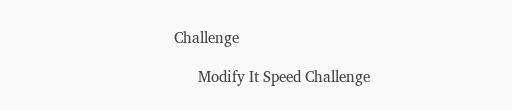Challenge

      Modify It Speed Challenge